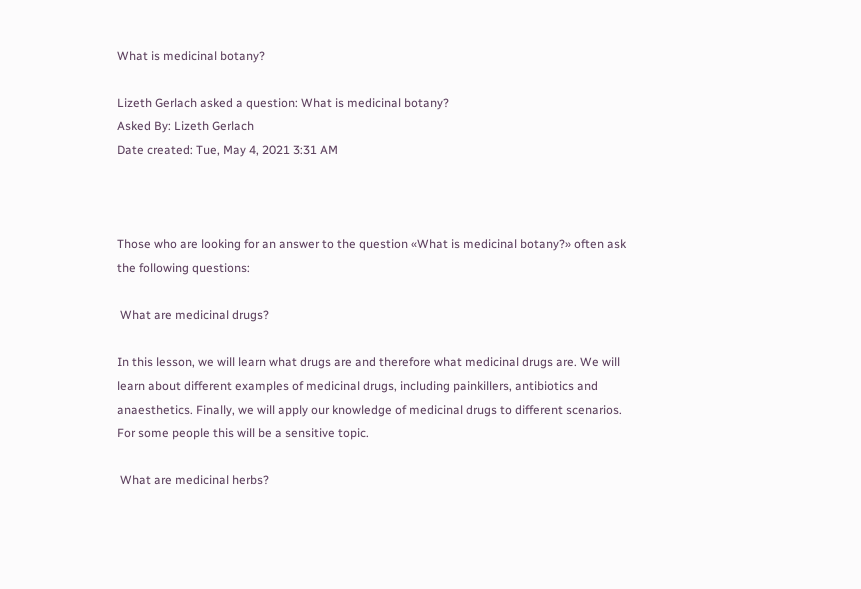What is medicinal botany?

Lizeth Gerlach asked a question: What is medicinal botany?
Asked By: Lizeth Gerlach
Date created: Tue, May 4, 2021 3:31 AM



Those who are looking for an answer to the question «What is medicinal botany?» often ask the following questions:

 What are medicinal drugs?

In this lesson, we will learn what drugs are and therefore what medicinal drugs are. We will learn about different examples of medicinal drugs, including painkillers, antibiotics and anaesthetics. Finally, we will apply our knowledge of medicinal drugs to different scenarios. For some people this will be a sensitive topic.

 What are medicinal herbs?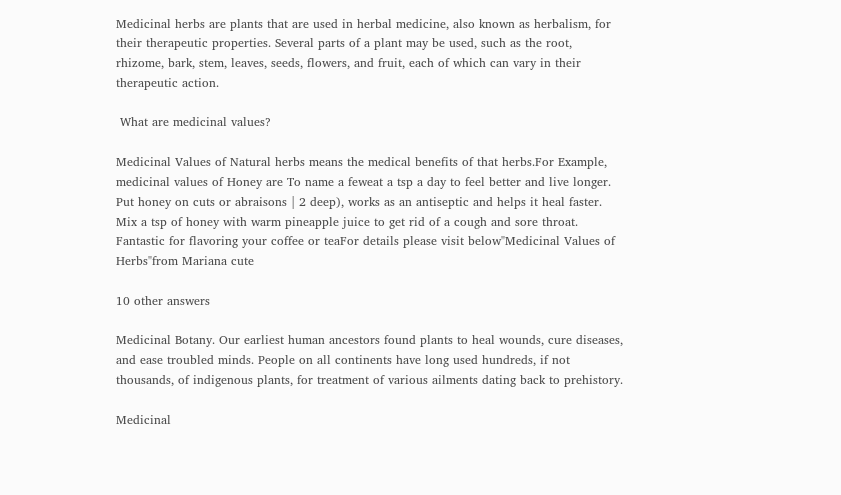Medicinal herbs are plants that are used in herbal medicine, also known as herbalism, for their therapeutic properties. Several parts of a plant may be used, such as the root, rhizome, bark, stem, leaves, seeds, flowers, and fruit, each of which can vary in their therapeutic action.

 What are medicinal values?

Medicinal Values of Natural herbs means the medical benefits of that herbs.For Example, medicinal values of Honey are To name a feweat a tsp a day to feel better and live longer. Put honey on cuts or abraisons | 2 deep), works as an antiseptic and helps it heal faster. Mix a tsp of honey with warm pineapple juice to get rid of a cough and sore throat. Fantastic for flavoring your coffee or teaFor details please visit below"Medicinal Values of Herbs"from Mariana cute

10 other answers

Medicinal Botany. Our earliest human ancestors found plants to heal wounds, cure diseases, and ease troubled minds. People on all continents have long used hundreds, if not thousands, of indigenous plants, for treatment of various ailments dating back to prehistory.

Medicinal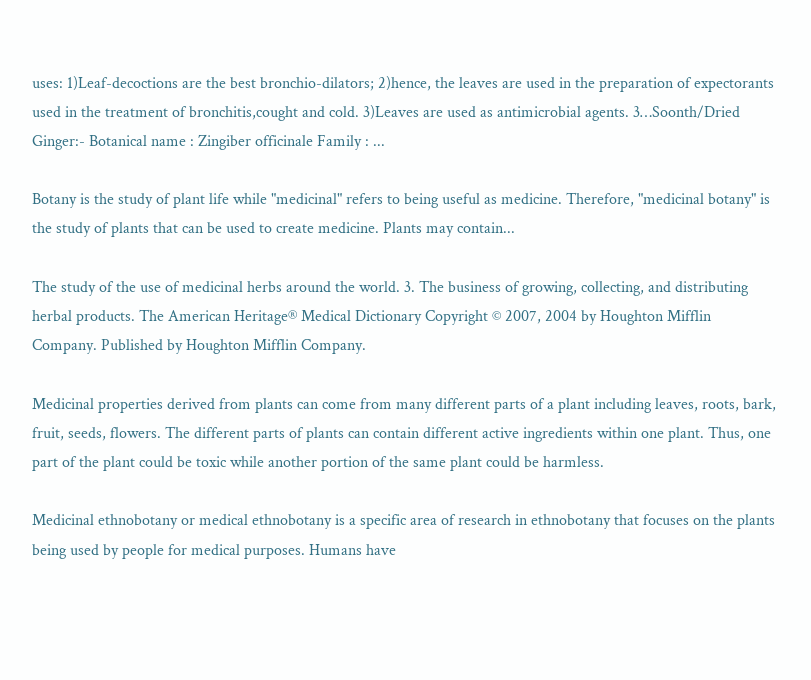uses: 1)Leaf-decoctions are the best bronchio-dilators; 2)hence, the leaves are used in the preparation of expectorants used in the treatment of bronchitis,cought and cold. 3)Leaves are used as antimicrobial agents. 3…Soonth/Dried Ginger:- Botanical name : Zingiber officinale Family : ...

Botany is the study of plant life while "medicinal" refers to being useful as medicine. Therefore, "medicinal botany" is the study of plants that can be used to create medicine. Plants may contain...

The study of the use of medicinal herbs around the world. 3. The business of growing, collecting, and distributing herbal products. The American Heritage® Medical Dictionary Copyright © 2007, 2004 by Houghton Mifflin Company. Published by Houghton Mifflin Company.

Medicinal properties derived from plants can come from many different parts of a plant including leaves, roots, bark, fruit, seeds, flowers. The different parts of plants can contain different active ingredients within one plant. Thus, one part of the plant could be toxic while another portion of the same plant could be harmless.

Medicinal ethnobotany or medical ethnobotany is a specific area of research in ethnobotany that focuses on the plants being used by people for medical purposes. Humans have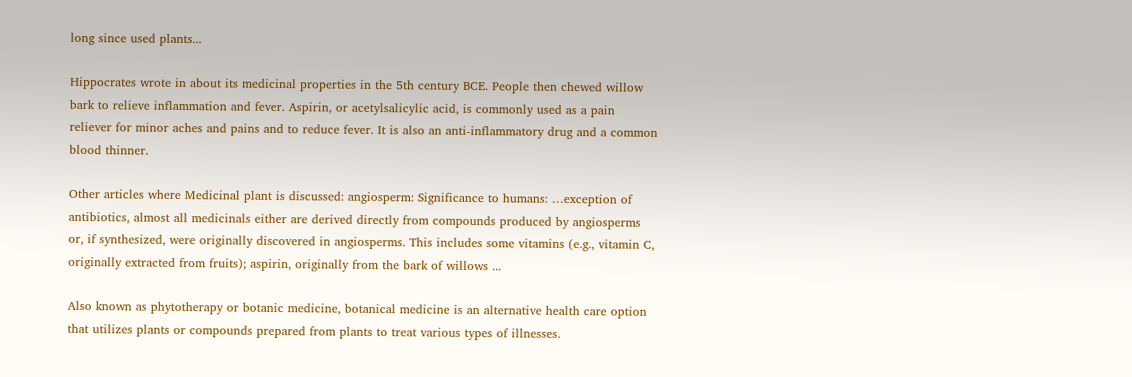long since used plants...

Hippocrates wrote in about its medicinal properties in the 5th century BCE. People then chewed willow bark to relieve inflammation and fever. Aspirin, or acetylsalicylic acid, is commonly used as a pain reliever for minor aches and pains and to reduce fever. It is also an anti-inflammatory drug and a common blood thinner.

Other articles where Medicinal plant is discussed: angiosperm: Significance to humans: …exception of antibiotics, almost all medicinals either are derived directly from compounds produced by angiosperms or, if synthesized, were originally discovered in angiosperms. This includes some vitamins (e.g., vitamin C, originally extracted from fruits); aspirin, originally from the bark of willows ...

Also known as phytotherapy or botanic medicine, botanical medicine is an alternative health care option that utilizes plants or compounds prepared from plants to treat various types of illnesses.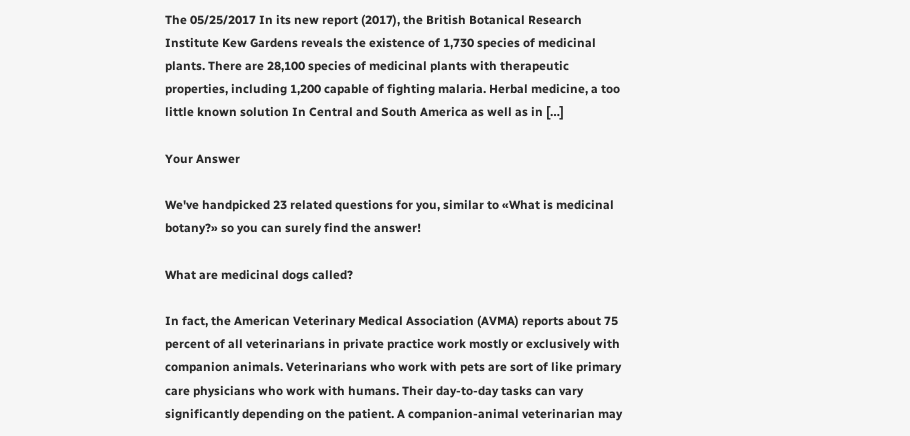The 05/25/2017 In its new report (2017), the British Botanical Research Institute Kew Gardens reveals the existence of 1,730 species of medicinal plants. There are 28,100 species of medicinal plants with therapeutic properties, including 1,200 capable of fighting malaria. Herbal medicine, a too little known solution In Central and South America as well as in […]

Your Answer

We've handpicked 23 related questions for you, similar to «What is medicinal botany?» so you can surely find the answer!

What are medicinal dogs called?

In fact, the American Veterinary Medical Association (AVMA) reports about 75 percent of all veterinarians in private practice work mostly or exclusively with companion animals. Veterinarians who work with pets are sort of like primary care physicians who work with humans. Their day-to-day tasks can vary significantly depending on the patient. A companion-animal veterinarian may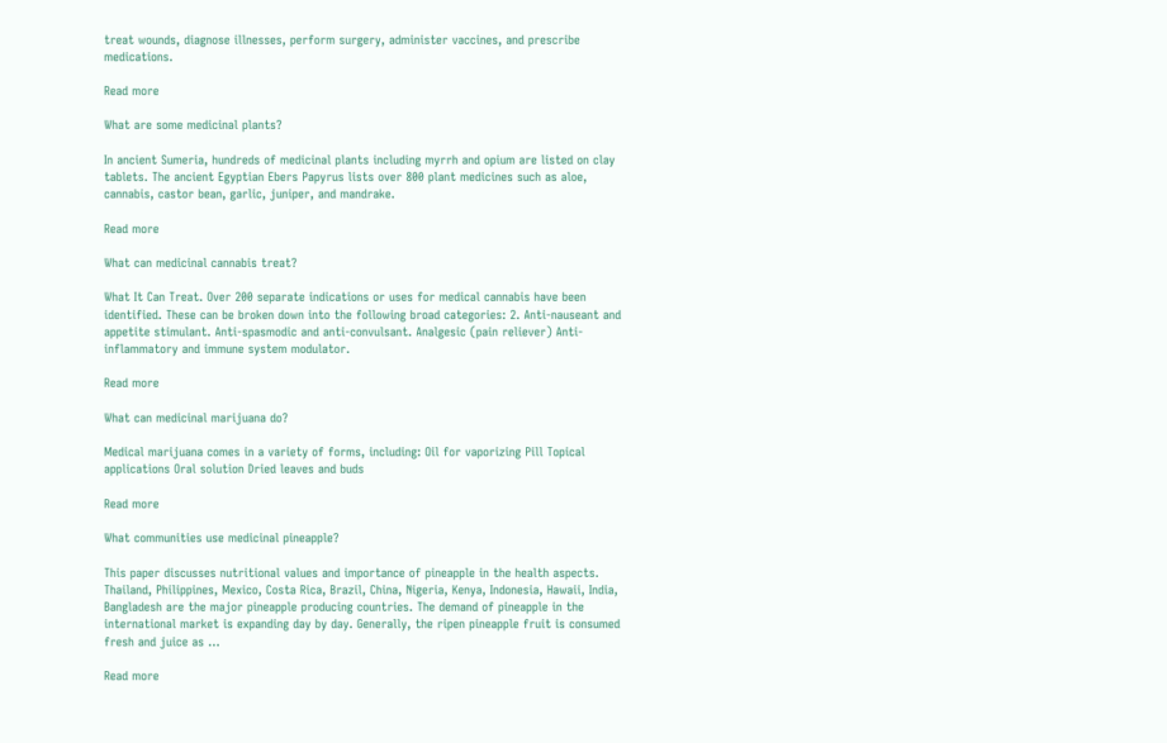treat wounds, diagnose illnesses, perform surgery, administer vaccines, and prescribe medications.

Read more

What are some medicinal plants?

In ancient Sumeria, hundreds of medicinal plants including myrrh and opium are listed on clay tablets. The ancient Egyptian Ebers Papyrus lists over 800 plant medicines such as aloe, cannabis, castor bean, garlic, juniper, and mandrake.

Read more

What can medicinal cannabis treat?

What It Can Treat. Over 200 separate indications or uses for medical cannabis have been identified. These can be broken down into the following broad categories: 2. Anti-nauseant and appetite stimulant. Anti-spasmodic and anti-convulsant. Analgesic (pain reliever) Anti-inflammatory and immune system modulator.

Read more

What can medicinal marijuana do?

Medical marijuana comes in a variety of forms, including: Oil for vaporizing Pill Topical applications Oral solution Dried leaves and buds

Read more

What communities use medicinal pineapple?

This paper discusses nutritional values and importance of pineapple in the health aspects. Thailand, Philippines, Mexico, Costa Rica, Brazil, China, Nigeria, Kenya, Indonesia, Hawaii, India, Bangladesh are the major pineapple producing countries. The demand of pineapple in the international market is expanding day by day. Generally, the ripen pineapple fruit is consumed fresh and juice as ...

Read more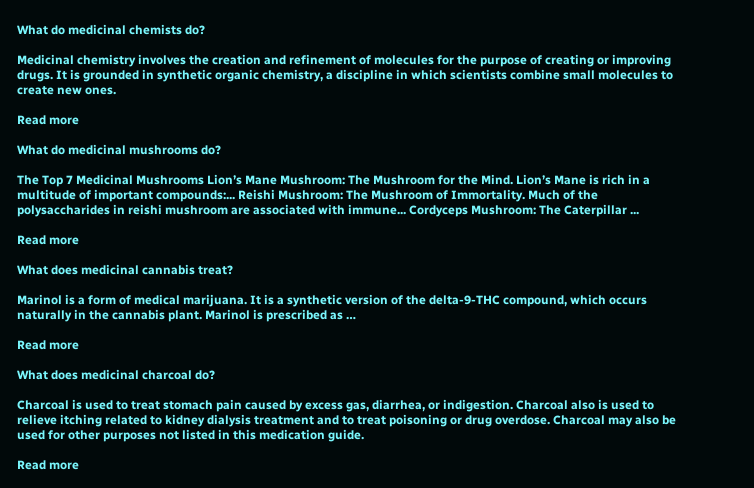What do medicinal chemists do?

Medicinal chemistry involves the creation and refinement of molecules for the purpose of creating or improving drugs. It is grounded in synthetic organic chemistry, a discipline in which scientists combine small molecules to create new ones.

Read more

What do medicinal mushrooms do?

The Top 7 Medicinal Mushrooms Lion’s Mane Mushroom: The Mushroom for the Mind. Lion’s Mane is rich in a multitude of important compounds:... Reishi Mushroom: The Mushroom of Immortality. Much of the polysaccharides in reishi mushroom are associated with immune... Cordyceps Mushroom: The Caterpillar ...

Read more

What does medicinal cannabis treat?

Marinol is a form of medical marijuana. It is a synthetic version of the delta-9-THC compound, which occurs naturally in the cannabis plant. Marinol is prescribed as …

Read more

What does medicinal charcoal do?

Charcoal is used to treat stomach pain caused by excess gas, diarrhea, or indigestion. Charcoal also is used to relieve itching related to kidney dialysis treatment and to treat poisoning or drug overdose. Charcoal may also be used for other purposes not listed in this medication guide.

Read more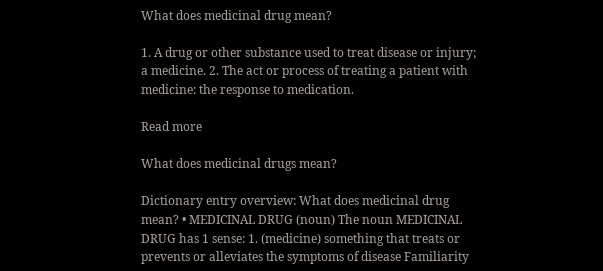What does medicinal drug mean?

1. A drug or other substance used to treat disease or injury; a medicine. 2. The act or process of treating a patient with medicine: the response to medication.

Read more

What does medicinal drugs mean?

Dictionary entry overview: What does medicinal drug mean? • MEDICINAL DRUG (noun) The noun MEDICINAL DRUG has 1 sense: 1. (medicine) something that treats or prevents or alleviates the symptoms of disease Familiarity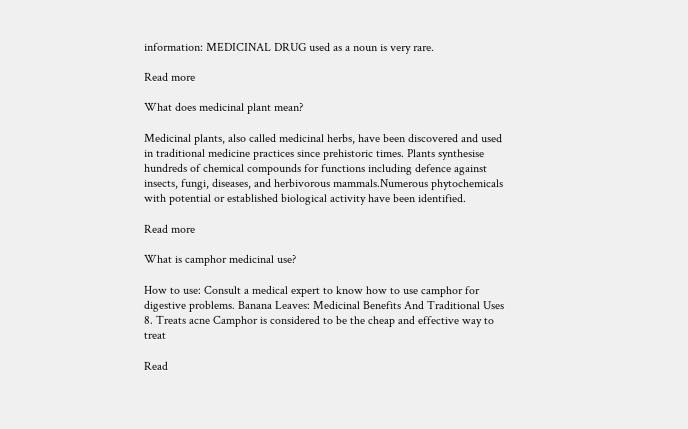information: MEDICINAL DRUG used as a noun is very rare.

Read more

What does medicinal plant mean?

Medicinal plants, also called medicinal herbs, have been discovered and used in traditional medicine practices since prehistoric times. Plants synthesise hundreds of chemical compounds for functions including defence against insects, fungi, diseases, and herbivorous mammals.Numerous phytochemicals with potential or established biological activity have been identified.

Read more

What is camphor medicinal use?

How to use: Consult a medical expert to know how to use camphor for digestive problems. Banana Leaves: Medicinal Benefits And Traditional Uses 8. Treats acne Camphor is considered to be the cheap and effective way to treat

Read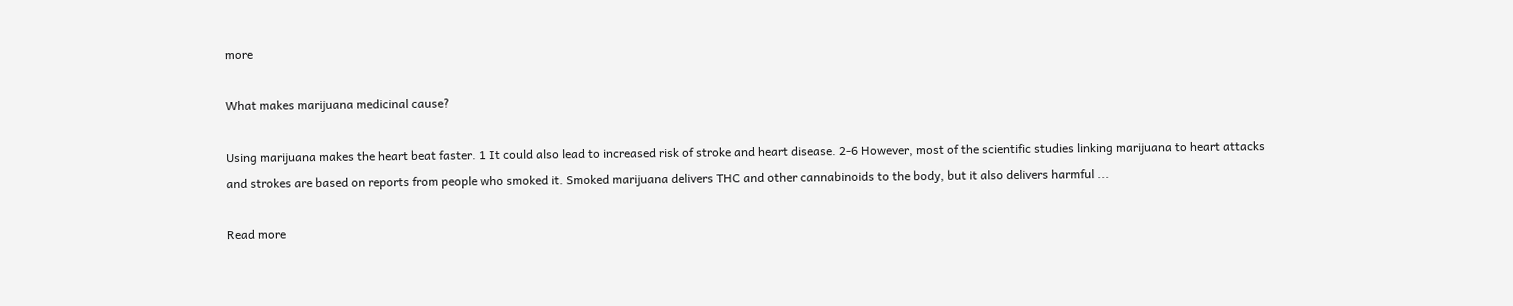more

What makes marijuana medicinal cause?

Using marijuana makes the heart beat faster. 1 It could also lead to increased risk of stroke and heart disease. 2-6 However, most of the scientific studies linking marijuana to heart attacks and strokes are based on reports from people who smoked it. Smoked marijuana delivers THC and other cannabinoids to the body, but it also delivers harmful ...

Read more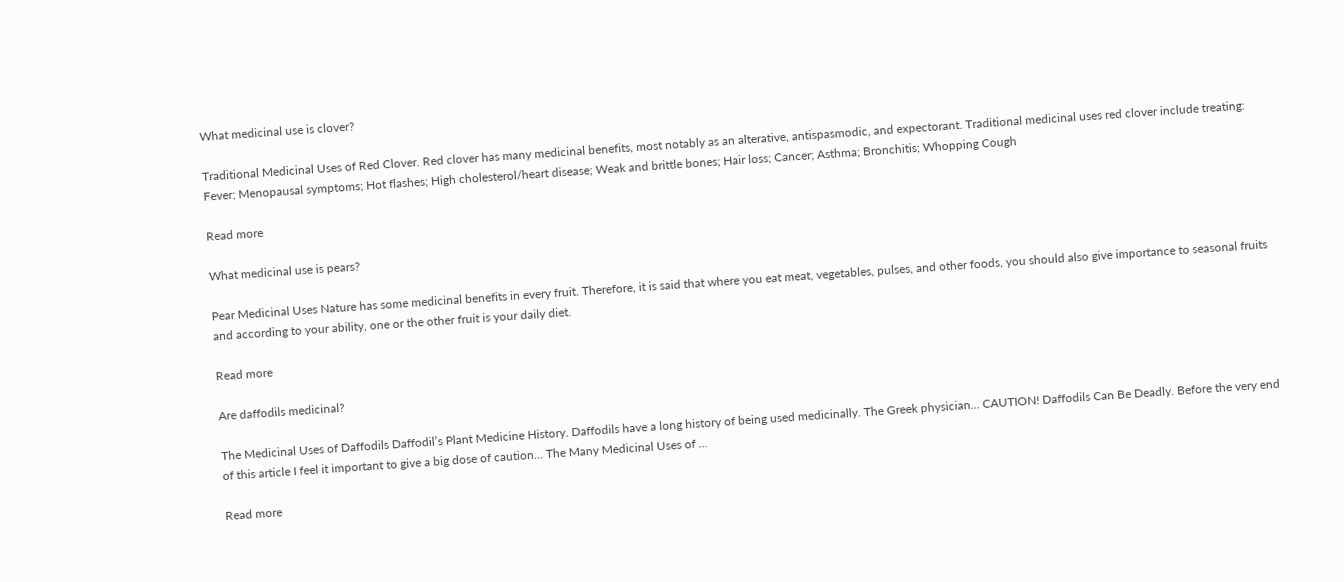What medicinal use is clover?

Traditional Medicinal Uses of Red Clover. Red clover has many medicinal benefits, most notably as an alterative, antispasmodic, and expectorant. Traditional medicinal uses red clover include treating: Fever; Menopausal symptoms; Hot flashes; High cholesterol/heart disease; Weak and brittle bones; Hair loss; Cancer; Asthma; Bronchitis; Whopping Cough

Read more

What medicinal use is pears?

Pear Medicinal Uses Nature has some medicinal benefits in every fruit. Therefore, it is said that where you eat meat, vegetables, pulses, and other foods, you should also give importance to seasonal fruits and according to your ability, one or the other fruit is your daily diet.

Read more

Are daffodils medicinal?

The Medicinal Uses of Daffodils Daffodil’s Plant Medicine History. Daffodils have a long history of being used medicinally. The Greek physician... CAUTION! Daffodils Can Be Deadly. Before the very end of this article I feel it important to give a big dose of caution... The Many Medicinal Uses of ...

Read more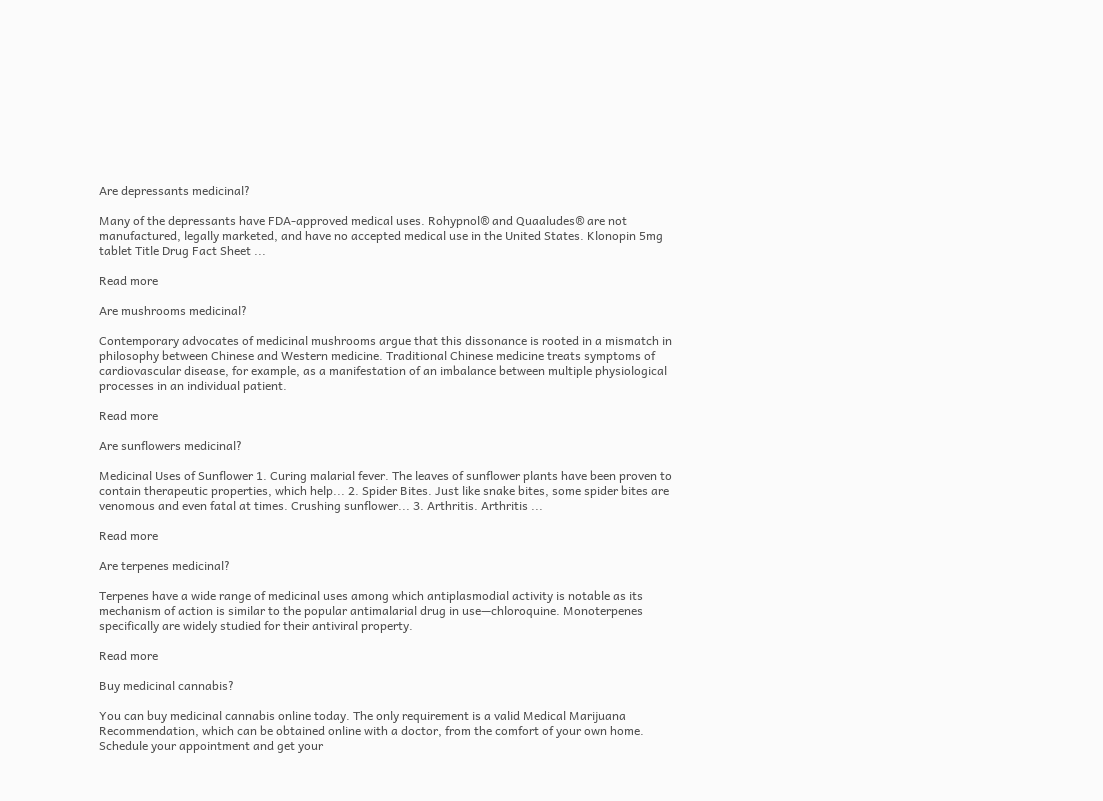Are depressants medicinal?

Many of the depressants have FDA-approved medical uses. Rohypnol® and Quaaludes® are not manufactured, legally marketed, and have no accepted medical use in the United States. Klonopin 5mg tablet Title Drug Fact Sheet ...

Read more

Are mushrooms medicinal?

Contemporary advocates of medicinal mushrooms argue that this dissonance is rooted in a mismatch in philosophy between Chinese and Western medicine. Traditional Chinese medicine treats symptoms of cardiovascular disease, for example, as a manifestation of an imbalance between multiple physiological processes in an individual patient.

Read more

Are sunflowers medicinal?

Medicinal Uses of Sunflower 1. Curing malarial fever. The leaves of sunflower plants have been proven to contain therapeutic properties, which help... 2. Spider Bites. Just like snake bites, some spider bites are venomous and even fatal at times. Crushing sunflower... 3. Arthritis. Arthritis ...

Read more

Are terpenes medicinal?

Terpenes have a wide range of medicinal uses among which antiplasmodial activity is notable as its mechanism of action is similar to the popular antimalarial drug in use—chloroquine. Monoterpenes specifically are widely studied for their antiviral property.

Read more

Buy medicinal cannabis?

You can buy medicinal cannabis online today. The only requirement is a valid Medical Marijuana Recommendation, which can be obtained online with a doctor, from the comfort of your own home. Schedule your appointment and get your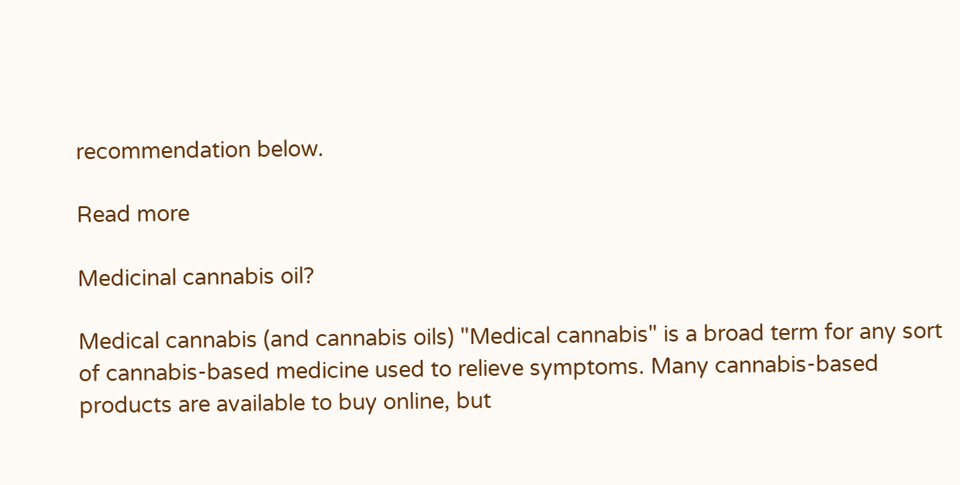recommendation below.

Read more

Medicinal cannabis oil?

Medical cannabis (and cannabis oils) "Medical cannabis" is a broad term for any sort of cannabis-based medicine used to relieve symptoms. Many cannabis-based products are available to buy online, but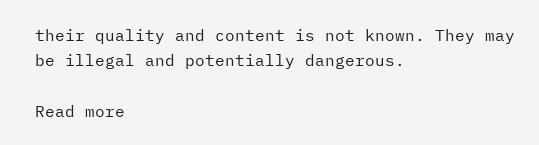their quality and content is not known. They may be illegal and potentially dangerous.

Read more